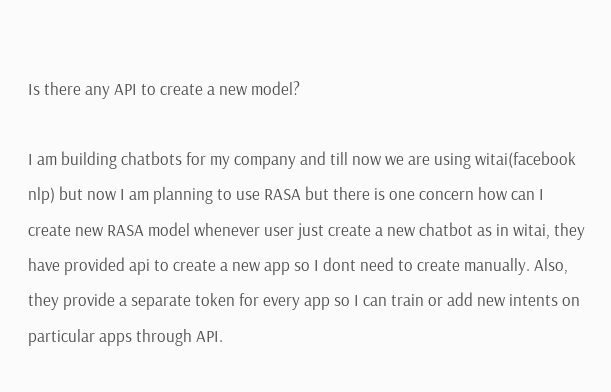Is there any API to create a new model?

I am building chatbots for my company and till now we are using witai(facebook nlp) but now I am planning to use RASA but there is one concern how can I create new RASA model whenever user just create a new chatbot as in witai, they have provided api to create a new app so I dont need to create manually. Also, they provide a separate token for every app so I can train or add new intents on particular apps through API.